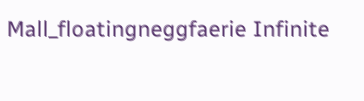Mall_floatingneggfaerie Infinite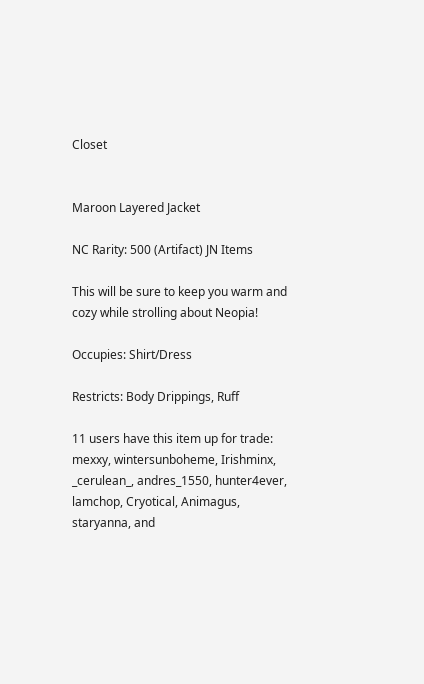Closet


Maroon Layered Jacket

NC Rarity: 500 (Artifact) JN Items

This will be sure to keep you warm and cozy while strolling about Neopia!

Occupies: Shirt/Dress

Restricts: Body Drippings, Ruff

11 users have this item up for trade: mexxy, wintersunboheme, Irishminx, _cerulean_, andres_1550, hunter4ever, lamchop, Cryotical, Animagus, staryanna, and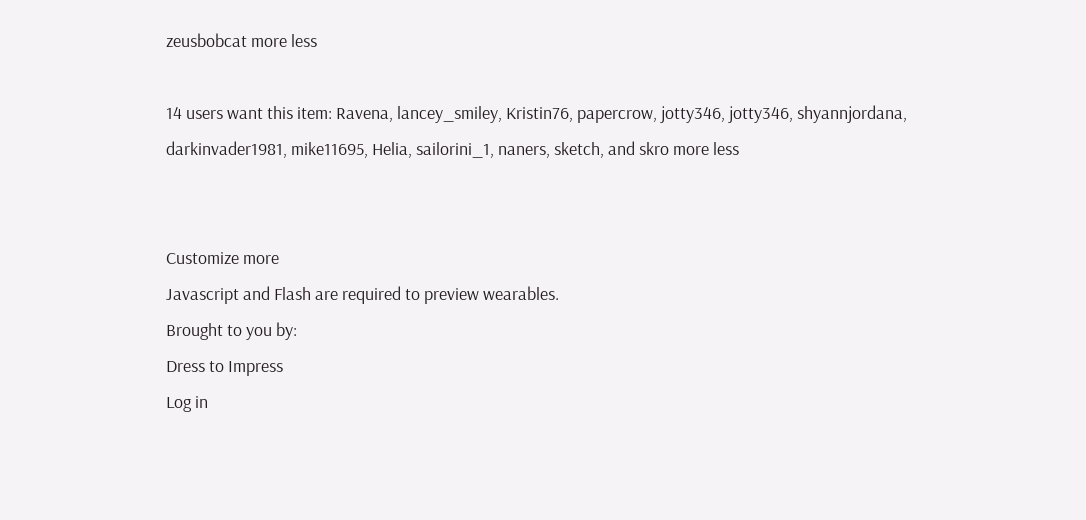zeusbobcat more less

14 users want this item: Ravena, lancey_smiley, Kristin76, papercrow, jotty346, jotty346, shyannjordana, darkinvader1981, mike11695, Helia, sailorini_1, naners, sketch, and skro more less


Customize more
Javascript and Flash are required to preview wearables.
Brought to you by:
Dress to Impress
Log in